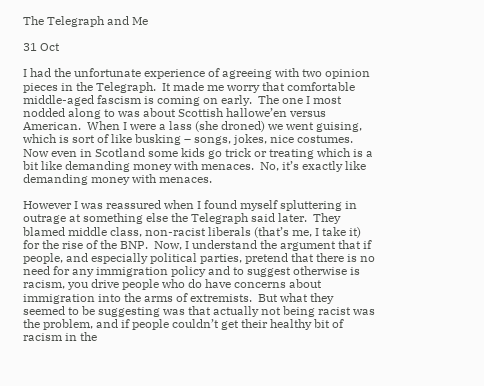The Telegraph and Me

31 Oct

I had the unfortunate experience of agreeing with two opinion pieces in the Telegraph.  It made me worry that comfortable middle-aged fascism is coming on early.  The one I most nodded along to was about Scottish hallowe’en versus American.  When I were a lass (she droned) we went guising, which is sort of like busking – songs, jokes, nice costumes.  Now even in Scotland some kids go trick or treating which is a bit like demanding money with menaces.  No, it’s exactly like demanding money with menaces.

However I was reassured when I found myself spluttering in outrage at something else the Telegraph said later.  They blamed middle class, non-racist liberals (that’s me, I take it) for the rise of the BNP.  Now, I understand the argument that if people, and especially political parties, pretend that there is no need for any immigration policy and to suggest otherwise is racism, you drive people who do have concerns about immigration into the arms of extremists.  But what they seemed to be suggesting was that actually not being racist was the problem, and if people couldn’t get their healthy bit of racism in the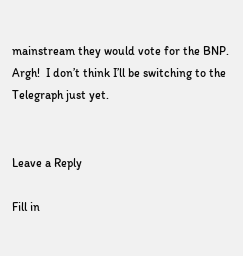mainstream they would vote for the BNP.  Argh!  I don’t think I’ll be switching to the Telegraph just yet.


Leave a Reply

Fill in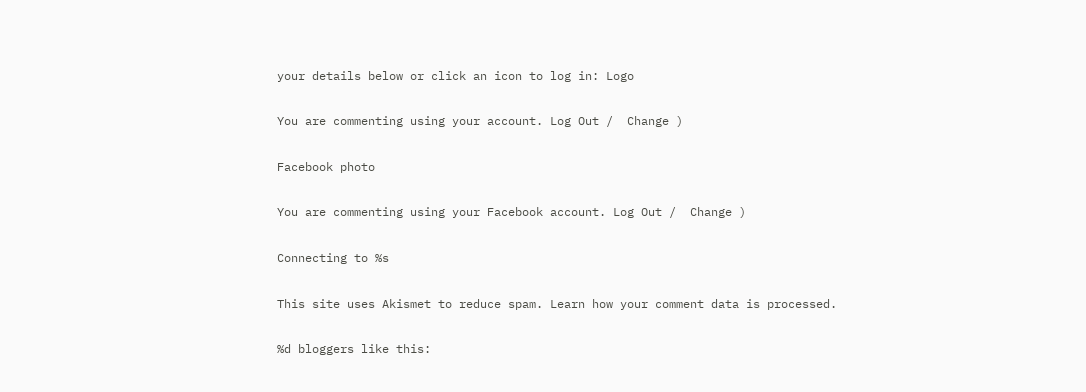your details below or click an icon to log in: Logo

You are commenting using your account. Log Out /  Change )

Facebook photo

You are commenting using your Facebook account. Log Out /  Change )

Connecting to %s

This site uses Akismet to reduce spam. Learn how your comment data is processed.

%d bloggers like this: